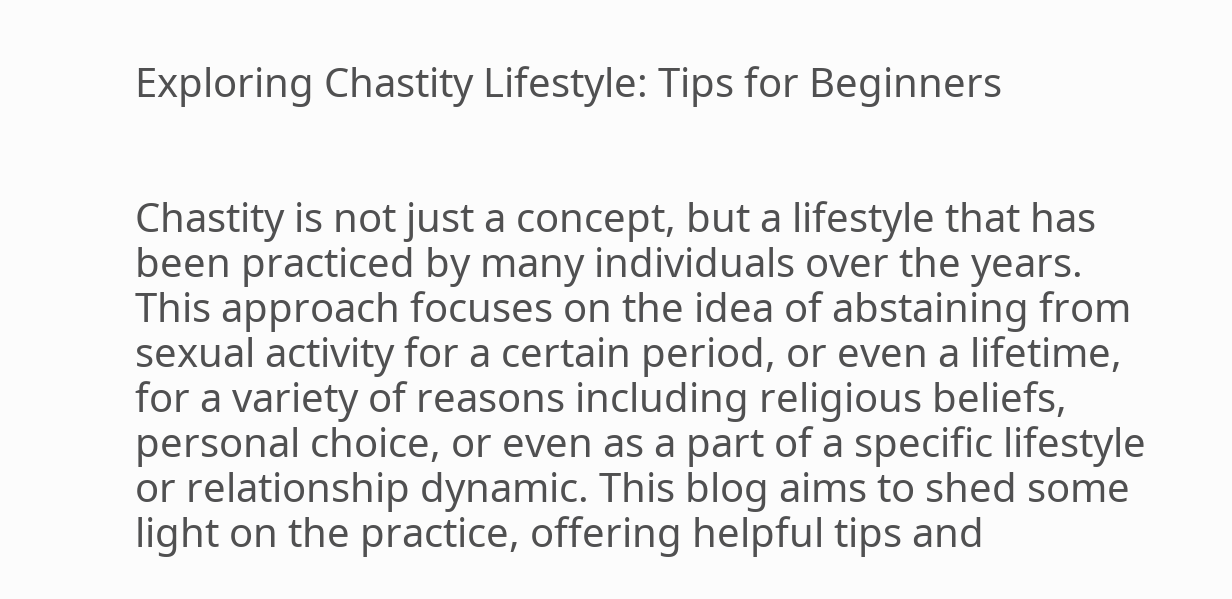Exploring Chastity Lifestyle: Tips for Beginners


Chastity is not just a concept, but a lifestyle that has been practiced by many individuals over the years. This approach focuses on the idea of abstaining from sexual activity for a certain period, or even a lifetime, for a variety of reasons including religious beliefs, personal choice, or even as a part of a specific lifestyle or relationship dynamic. This blog aims to shed some light on the practice, offering helpful tips and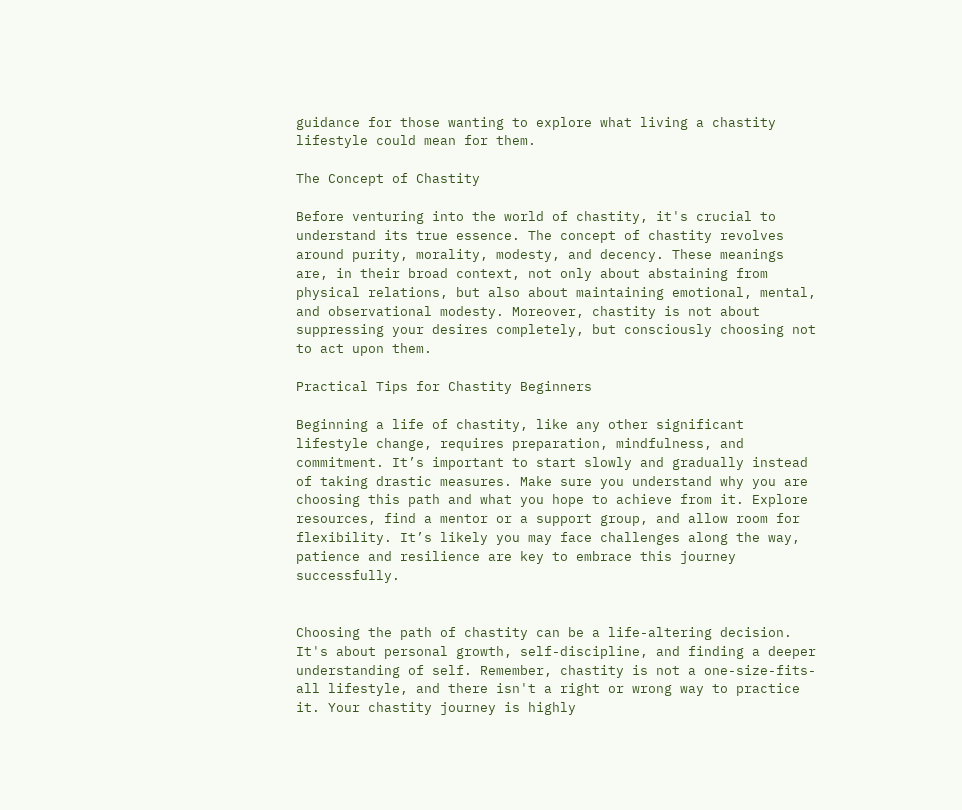guidance for those wanting to explore what living a chastity lifestyle could mean for them.

The Concept of Chastity

Before venturing into the world of chastity, it's crucial to understand its true essence. The concept of chastity revolves around purity, morality, modesty, and decency. These meanings are, in their broad context, not only about abstaining from physical relations, but also about maintaining emotional, mental, and observational modesty. Moreover, chastity is not about suppressing your desires completely, but consciously choosing not to act upon them.

Practical Tips for Chastity Beginners

Beginning a life of chastity, like any other significant lifestyle change, requires preparation, mindfulness, and commitment. It’s important to start slowly and gradually instead of taking drastic measures. Make sure you understand why you are choosing this path and what you hope to achieve from it. Explore resources, find a mentor or a support group, and allow room for flexibility. It’s likely you may face challenges along the way, patience and resilience are key to embrace this journey successfully.


Choosing the path of chastity can be a life-altering decision. It's about personal growth, self-discipline, and finding a deeper understanding of self. Remember, chastity is not a one-size-fits-all lifestyle, and there isn't a right or wrong way to practice it. Your chastity journey is highly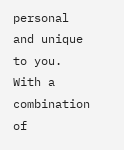personal and unique to you. With a combination of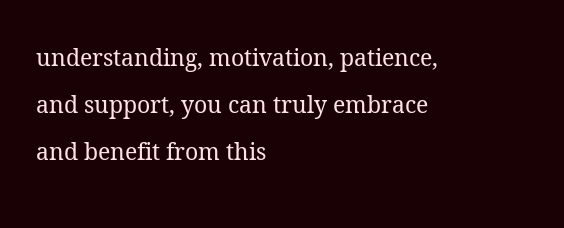understanding, motivation, patience, and support, you can truly embrace and benefit from this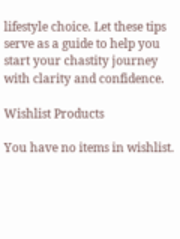lifestyle choice. Let these tips serve as a guide to help you start your chastity journey with clarity and confidence.

Wishlist Products

You have no items in wishlist.